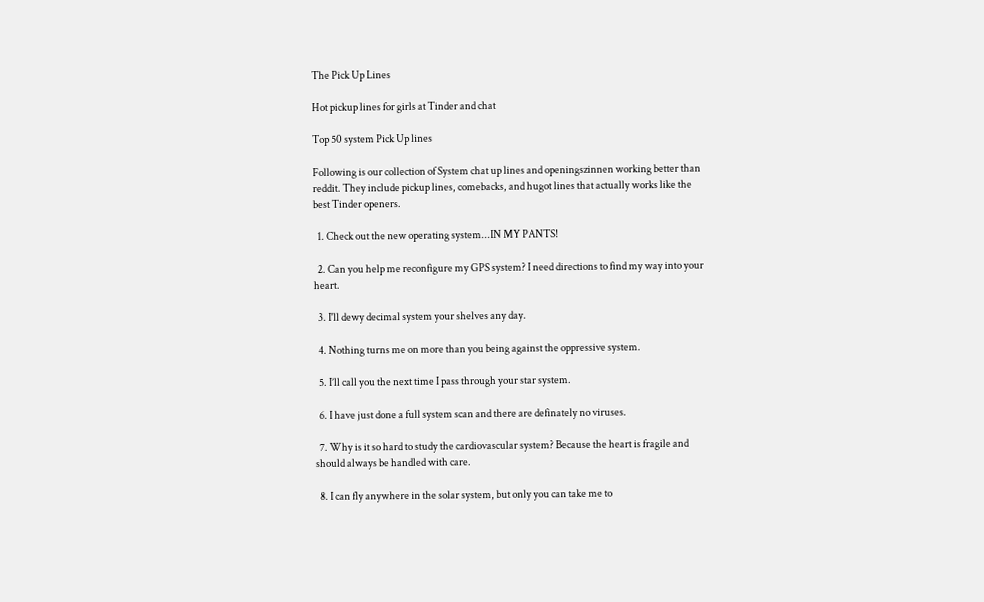The Pick Up Lines

Hot pickup lines for girls at Tinder and chat

Top 50 system Pick Up lines

Following is our collection of System chat up lines and openingszinnen working better than reddit. They include pickup lines, comebacks, and hugot lines that actually works like the best Tinder openers.

  1. Check out the new operating system...IN MY PANTS!

  2. Can you help me reconfigure my GPS system? I need directions to find my way into your heart.

  3. I'll dewy decimal system your shelves any day.

  4. Nothing turns me on more than you being against the oppressive system.

  5. I’ll call you the next time I pass through your star system.

  6. I have just done a full system scan and there are definately no viruses.

  7. Why is it so hard to study the cardiovascular system? Because the heart is fragile and should always be handled with care.

  8. I can fly anywhere in the solar system, but only you can take me to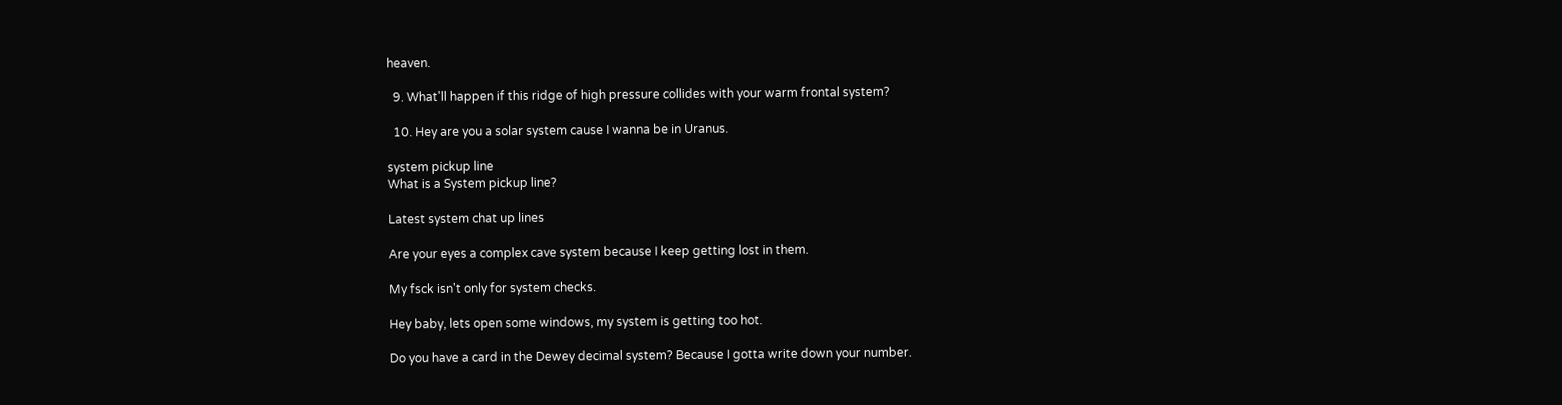heaven.

  9. What'll happen if this ridge of high pressure collides with your warm frontal system?

  10. Hey are you a solar system cause I wanna be in Uranus.

system pickup line
What is a System pickup line?

Latest system chat up lines

Are your eyes a complex cave system because I keep getting lost in them.

My fsck isn't only for system checks.

Hey baby, lets open some windows, my system is getting too hot.

Do you have a card in the Dewey decimal system? Because I gotta write down your number.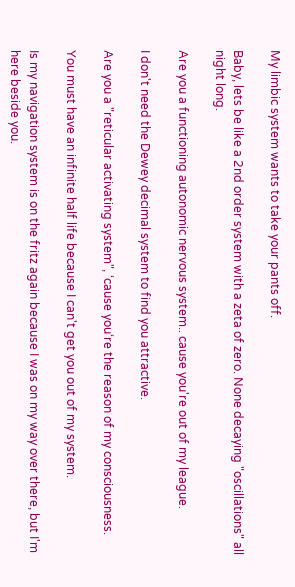My limbic system wants to take your pants off.

Baby, lets be like a 2nd order system with a zeta of zero. None decaying "oscillations" all night long.

Are you a functioning autonomic nervous system.. cause you're out of my league.

I don't need the Dewey decimal system to find you attractive.

Are you a "reticular activating system", ‘cause you‘re the reason of my consciousness.

You must have an infinite half life because I can't get you out of my system.

Is my navigation system is on the fritz again because I was on my way over there, but I'm here beside you.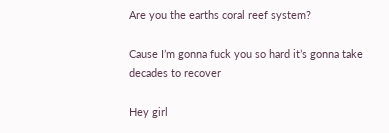Are you the earths coral reef system?

Cause I’m gonna fuck you so hard it’s gonna take decades to recover

Hey girl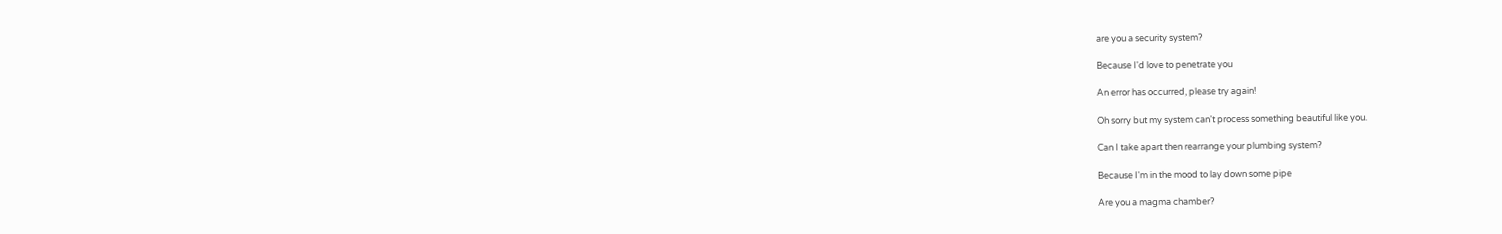are you a security system?

Because I'd love to penetrate you

An error has occurred, please try again!

Oh sorry but my system can't process something beautiful like you.

Can I take apart then rearrange your plumbing system?

Because I'm in the mood to lay down some pipe

Are you a magma chamber?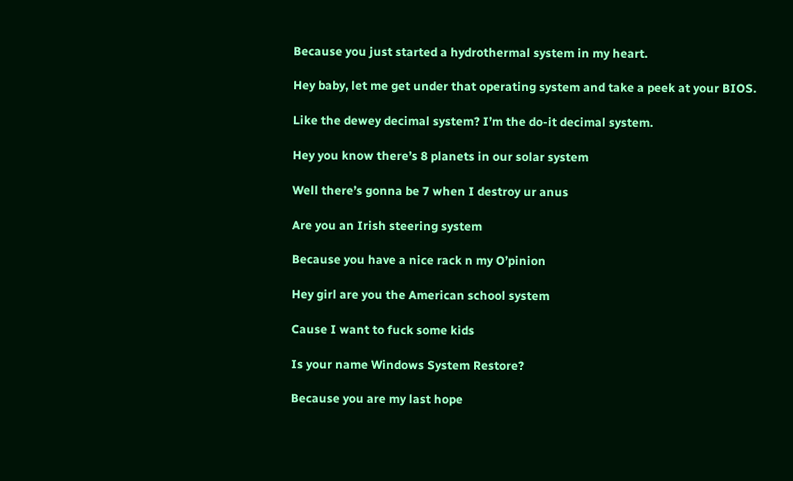Because you just started a hydrothermal system in my heart.

Hey baby, let me get under that operating system and take a peek at your BIOS.

Like the dewey decimal system? I’m the do-it decimal system.

Hey you know there’s 8 planets in our solar system

Well there’s gonna be 7 when I destroy ur anus

Are you an Irish steering system

Because you have a nice rack n my O’pinion

Hey girl are you the American school system

Cause I want to fuck some kids

Is your name Windows System Restore?

Because you are my last hope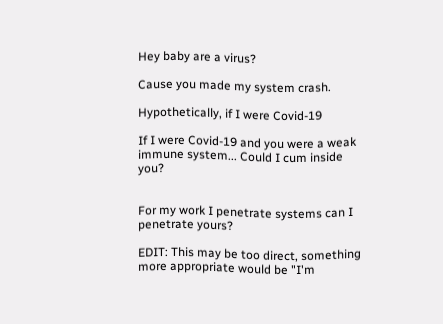Hey baby are a virus?

Cause you made my system crash.

Hypothetically, if I were Covid-19

If I were Covid-19 and you were a weak immune system... Could I cum inside you?


For my work I penetrate systems can I penetrate yours?

EDIT: This may be too direct, something more appropriate would be "I'm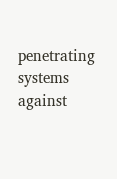penetrating systems against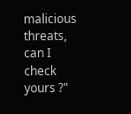malicious threats, can I check yours ?"